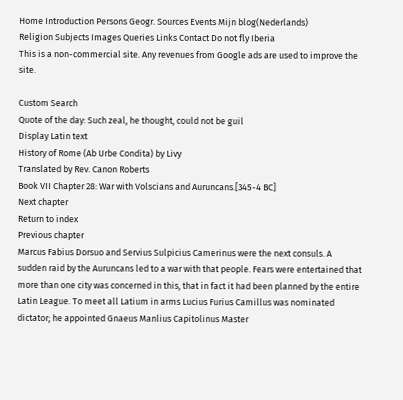Home Introduction Persons Geogr. Sources Events Mijn blog(Nederlands)
Religion Subjects Images Queries Links Contact Do not fly Iberia
This is a non-commercial site. Any revenues from Google ads are used to improve the site.

Custom Search
Quote of the day: Such zeal, he thought, could not be guil
Display Latin text
History of Rome (Ab Urbe Condita) by Livy
Translated by Rev. Canon Roberts
Book VII Chapter 28: War with Volscians and Auruncans.[345-4 BC]
Next chapter
Return to index
Previous chapter
Marcus Fabius Dorsuo and Servius Sulpicius Camerinus were the next consuls. A sudden raid by the Auruncans led to a war with that people. Fears were entertained that more than one city was concerned in this, that in fact it had been planned by the entire Latin League. To meet all Latium in arms Lucius Furius Camillus was nominated dictator; he appointed Gnaeus Manlius Capitolinus Master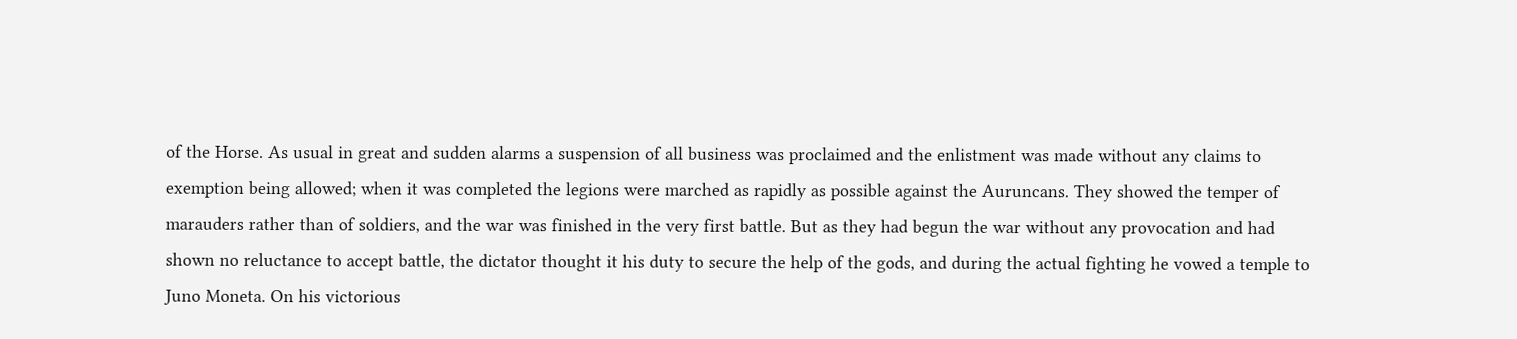of the Horse. As usual in great and sudden alarms a suspension of all business was proclaimed and the enlistment was made without any claims to exemption being allowed; when it was completed the legions were marched as rapidly as possible against the Auruncans. They showed the temper of marauders rather than of soldiers, and the war was finished in the very first battle. But as they had begun the war without any provocation and had shown no reluctance to accept battle, the dictator thought it his duty to secure the help of the gods, and during the actual fighting he vowed a temple to Juno Moneta. On his victorious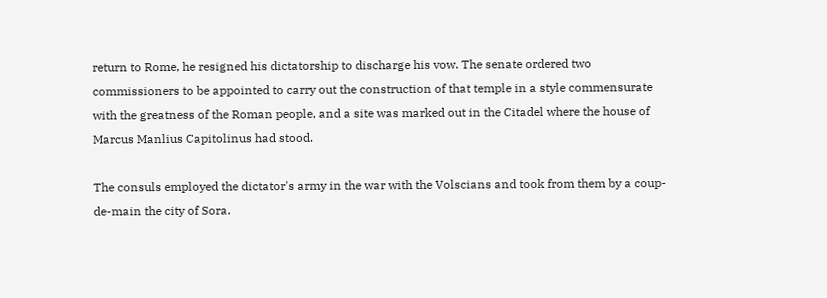return to Rome, he resigned his dictatorship to discharge his vow. The senate ordered two commissioners to be appointed to carry out the construction of that temple in a style commensurate with the greatness of the Roman people, and a site was marked out in the Citadel where the house of Marcus Manlius Capitolinus had stood.

The consuls employed the dictator's army in the war with the Volscians and took from them by a coup-de-main the city of Sora.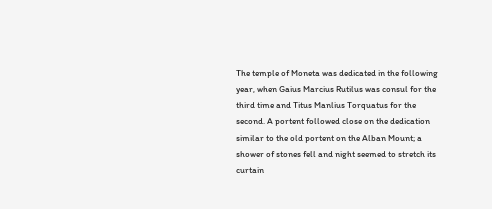The temple of Moneta was dedicated in the following year, when Gaius Marcius Rutilus was consul for the third time and Titus Manlius Torquatus for the second. A portent followed close on the dedication similar to the old portent on the Alban Mount; a shower of stones fell and night seemed to stretch its curtain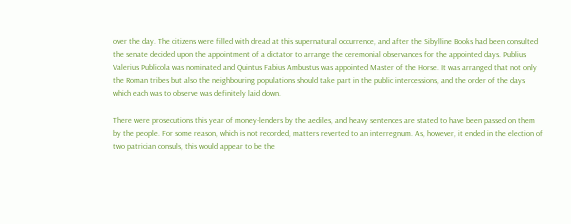over the day. The citizens were filled with dread at this supernatural occurrence, and after the Sibylline Books had been consulted the senate decided upon the appointment of a dictator to arrange the ceremonial observances for the appointed days. Publius Valerius Publicola was nominated and Quintus Fabius Ambustus was appointed Master of the Horse. It was arranged that not only the Roman tribes but also the neighbouring populations should take part in the public intercessions, and the order of the days which each was to observe was definitely laid down.

There were prosecutions this year of money-lenders by the aediles, and heavy sentences are stated to have been passed on them by the people. For some reason, which is not recorded, matters reverted to an interregnum. As, however, it ended in the election of two patrician consuls, this would appear to be the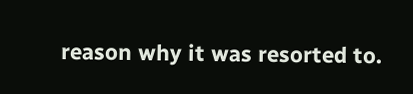reason why it was resorted to.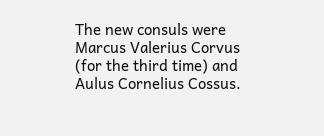The new consuls were Marcus Valerius Corvus (for the third time) and Aulus Cornelius Cossus.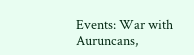Events: War with Auruncans,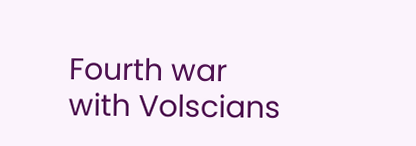Fourth war with Volscians